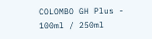COLOMBO GH Plus - 100ml / 250ml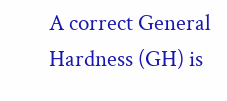A correct General Hardness (GH) is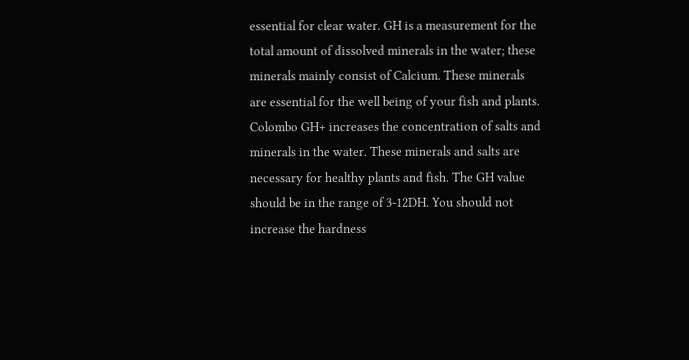essential for clear water. GH is a measurement for the total amount of dissolved minerals in the water; these minerals mainly consist of Calcium. These minerals are essential for the well being of your fish and plants. Colombo GH+ increases the concentration of salts and minerals in the water. These minerals and salts are necessary for healthy plants and fish. The GH value should be in the range of 3-12DH. You should not increase the hardness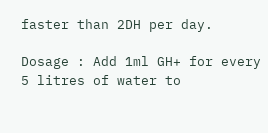faster than 2DH per day.

Dosage : Add 1ml GH+ for every 5 litres of water to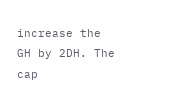increase the GH by 2DH. The cap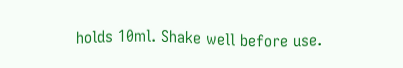holds 10ml. Shake well before use.